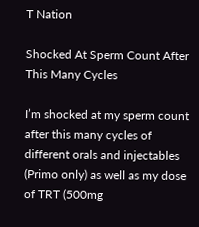T Nation

Shocked At Sperm Count After This Many Cycles

I’m shocked at my sperm count after this many cycles of different orals and injectables (Primo only) as well as my dose of TRT (500mg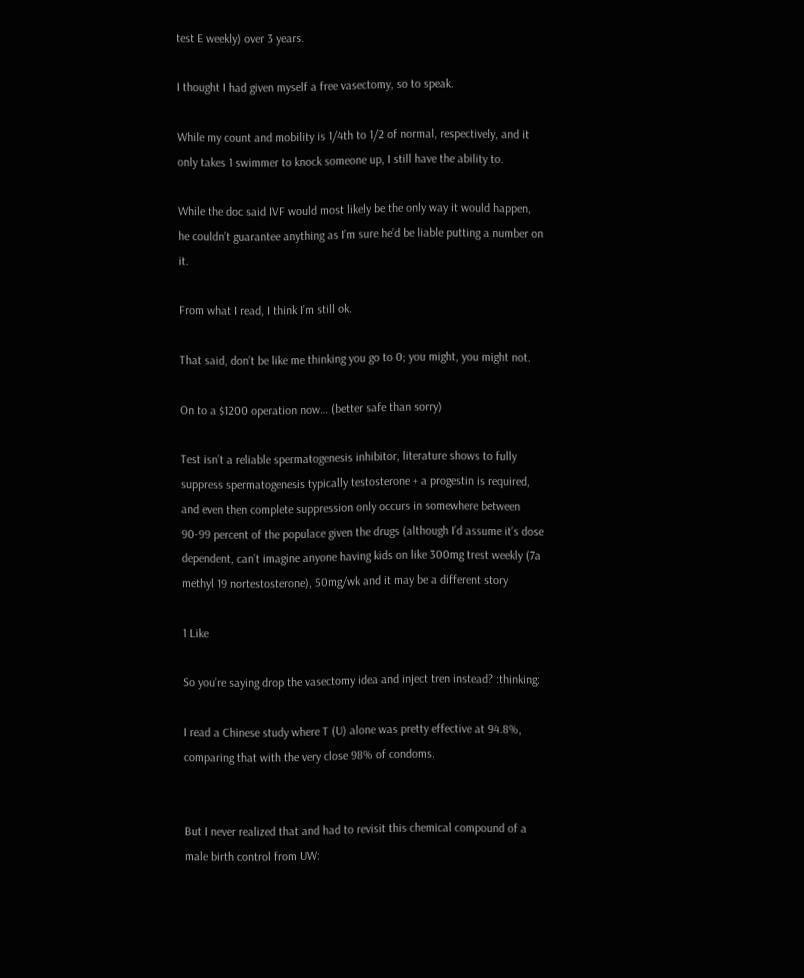test E weekly) over 3 years.

I thought I had given myself a free vasectomy, so to speak.

While my count and mobility is 1/4th to 1/2 of normal, respectively, and it only takes 1 swimmer to knock someone up, I still have the ability to.

While the doc said IVF would most likely be the only way it would happen, he couldn’t guarantee anything as I’m sure he’d be liable putting a number on it.

From what I read, I think I’m still ok.

That said, don’t be like me thinking you go to 0; you might, you might not.

On to a $1200 operation now… (better safe than sorry)

Test isn’t a reliable spermatogenesis inhibitor, literature shows to fully suppress spermatogenesis typically testosterone + a progestin is required, and even then complete suppression only occurs in somewhere between 90-99 percent of the populace given the drugs (although I’d assume it’s dose dependent, can’t imagine anyone having kids on like 300mg trest weekly (7a methyl 19 nortestosterone), 50mg/wk and it may be a different story

1 Like

So you’re saying drop the vasectomy idea and inject tren instead? :thinking:

I read a Chinese study where T (U) alone was pretty effective at 94.8%, comparing that with the very close 98% of condoms.


But I never realized that and had to revisit this chemical compound of a male birth control from UW: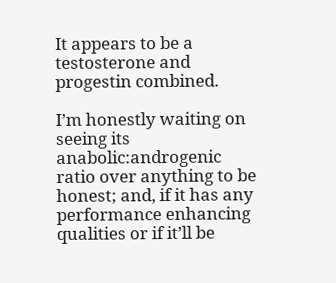It appears to be a testosterone and progestin combined.

I’m honestly waiting on seeing its anabolic:androgenic ratio over anything to be honest; and, if it has any performance enhancing qualities or if it’ll be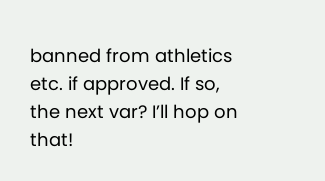banned from athletics etc. if approved. If so, the next var? I’ll hop on that!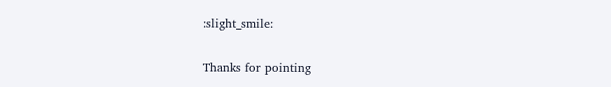:slight_smile:

Thanks for pointing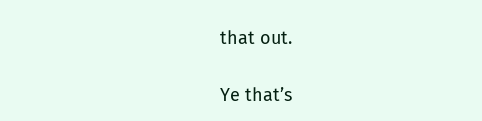that out.

Ye that’s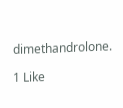dimethandrolone.

1 Like